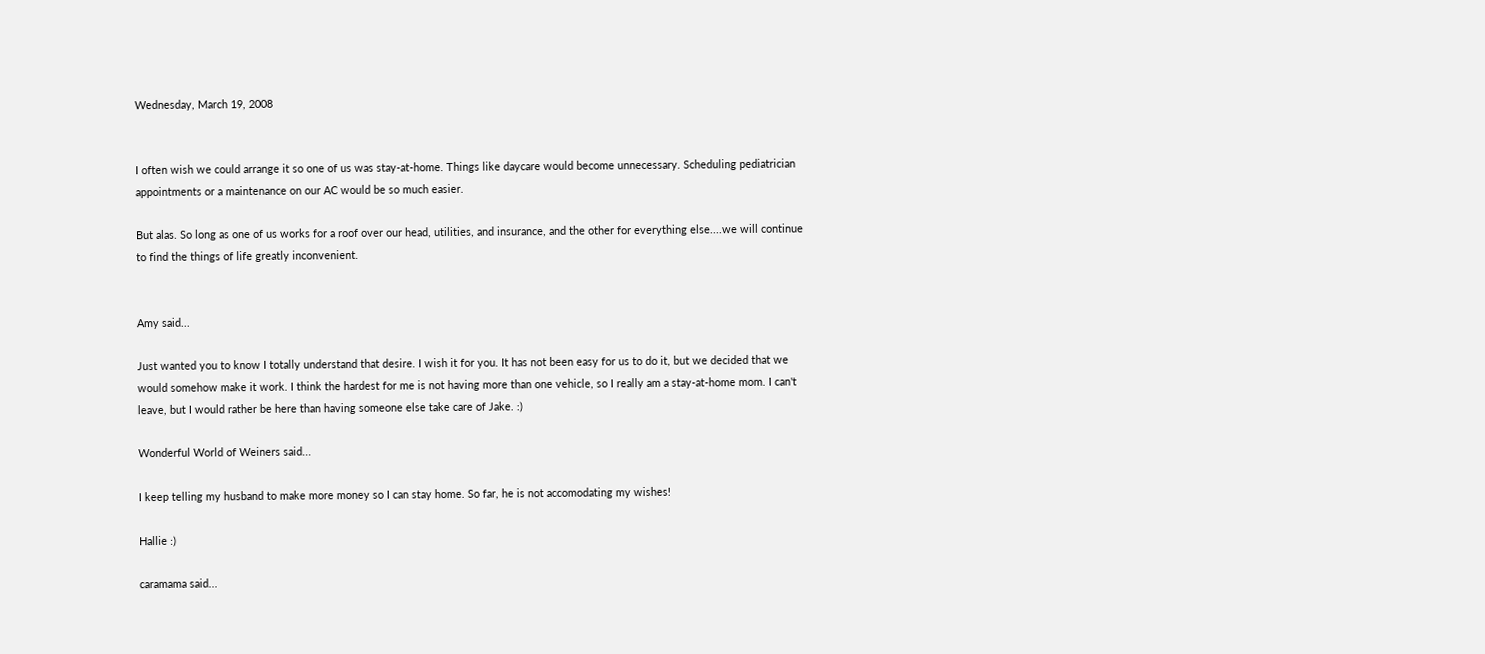Wednesday, March 19, 2008


I often wish we could arrange it so one of us was stay-at-home. Things like daycare would become unnecessary. Scheduling pediatrician appointments or a maintenance on our AC would be so much easier.

But alas. So long as one of us works for a roof over our head, utilities, and insurance, and the other for everything else....we will continue to find the things of life greatly inconvenient.


Amy said...

Just wanted you to know I totally understand that desire. I wish it for you. It has not been easy for us to do it, but we decided that we would somehow make it work. I think the hardest for me is not having more than one vehicle, so I really am a stay-at-home mom. I can't leave, but I would rather be here than having someone else take care of Jake. :)

Wonderful World of Weiners said...

I keep telling my husband to make more money so I can stay home. So far, he is not accomodating my wishes!

Hallie :)

caramama said...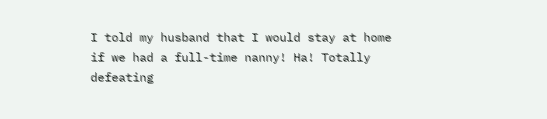I told my husband that I would stay at home if we had a full-time nanny! Ha! Totally defeating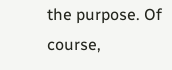the purpose. Of course,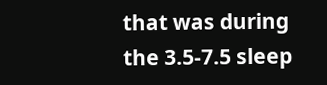that was during the 3.5-7.5 sleep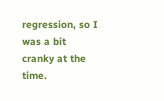regression, so I was a bit cranky at the time.